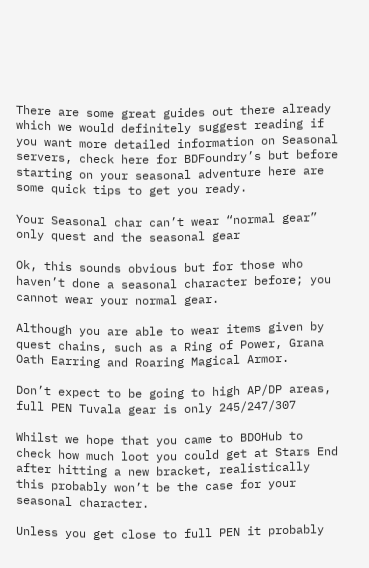There are some great guides out there already which we would definitely suggest reading if you want more detailed information on Seasonal servers, check here for BDFoundry’s but before starting on your seasonal adventure here are some quick tips to get you ready.

Your Seasonal char can’t wear “normal gear” only quest and the seasonal gear

Ok, this sounds obvious but for those who haven’t done a seasonal character before; you cannot wear your normal gear.

Although you are able to wear items given by quest chains, such as a Ring of Power, Grana Oath Earring and Roaring Magical Armor.

Don’t expect to be going to high AP/DP areas, full PEN Tuvala gear is only 245/247/307

Whilst we hope that you came to BDOHub to check how much loot you could get at Stars End after hitting a new bracket, realistically this probably won’t be the case for your seasonal character.

Unless you get close to full PEN it probably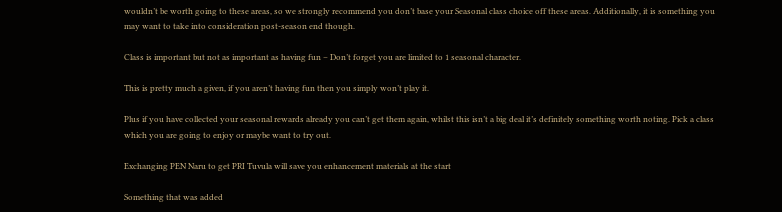wouldn’t be worth going to these areas, so we strongly recommend you don’t base your Seasonal class choice off these areas. Additionally, it is something you may want to take into consideration post-season end though.

Class is important but not as important as having fun – Don’t forget you are limited to 1 seasonal character.

This is pretty much a given, if you aren’t having fun then you simply won’t play it.

Plus if you have collected your seasonal rewards already you can’t get them again, whilst this isn’t a big deal it’s definitely something worth noting. Pick a class which you are going to enjoy or maybe want to try out.

Exchanging PEN Naru to get PRI Tuvula will save you enhancement materials at the start

Something that was added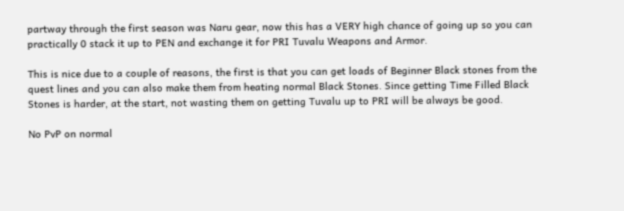partway through the first season was Naru gear, now this has a VERY high chance of going up so you can practically 0 stack it up to PEN and exchange it for PRI Tuvalu Weapons and Armor.

This is nice due to a couple of reasons, the first is that you can get loads of Beginner Black stones from the quest lines and you can also make them from heating normal Black Stones. Since getting Time Filled Black Stones is harder, at the start, not wasting them on getting Tuvalu up to PRI will be always be good.

No PvP on normal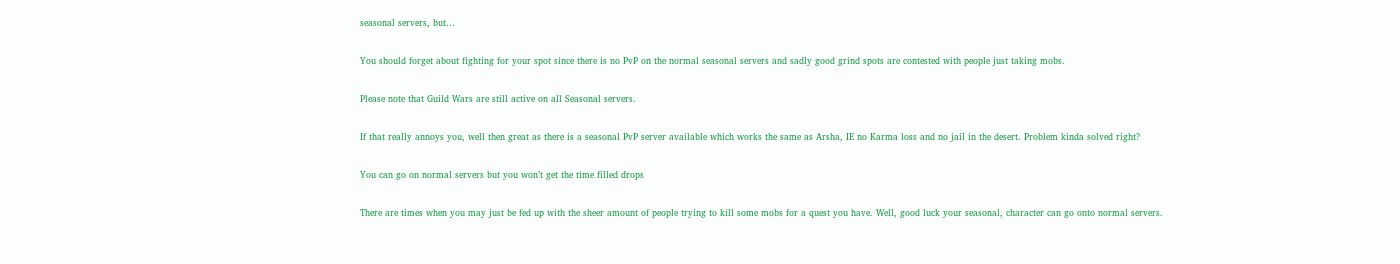seasonal servers, but…

You should forget about fighting for your spot since there is no PvP on the normal seasonal servers and sadly good grind spots are contested with people just taking mobs.

Please note that Guild Wars are still active on all Seasonal servers.

If that really annoys you, well then great as there is a seasonal PvP server available which works the same as Arsha, IE no Karma loss and no jail in the desert. Problem kinda solved right?

You can go on normal servers but you won’t get the time filled drops

There are times when you may just be fed up with the sheer amount of people trying to kill some mobs for a quest you have. Well, good luck your seasonal, character can go onto normal servers.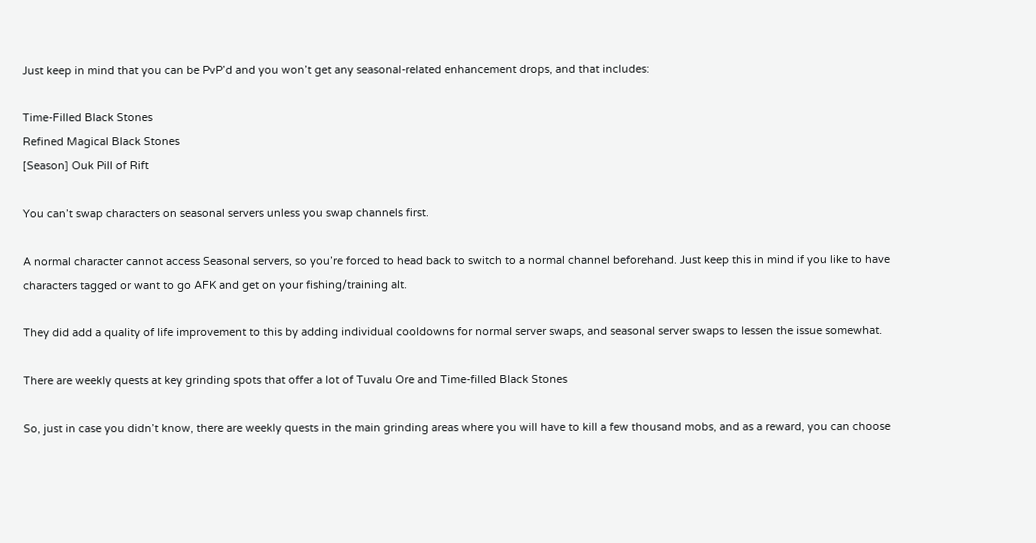Just keep in mind that you can be PvP’d and you won’t get any seasonal-related enhancement drops, and that includes:

Time-Filled Black Stones
Refined Magical Black Stones
[Season] Ouk Pill of Rift

You can’t swap characters on seasonal servers unless you swap channels first.

A normal character cannot access Seasonal servers, so you’re forced to head back to switch to a normal channel beforehand. Just keep this in mind if you like to have characters tagged or want to go AFK and get on your fishing/training alt.

They did add a quality of life improvement to this by adding individual cooldowns for normal server swaps, and seasonal server swaps to lessen the issue somewhat.

There are weekly quests at key grinding spots that offer a lot of Tuvalu Ore and Time-filled Black Stones

So, just in case you didn’t know, there are weekly quests in the main grinding areas where you will have to kill a few thousand mobs, and as a reward, you can choose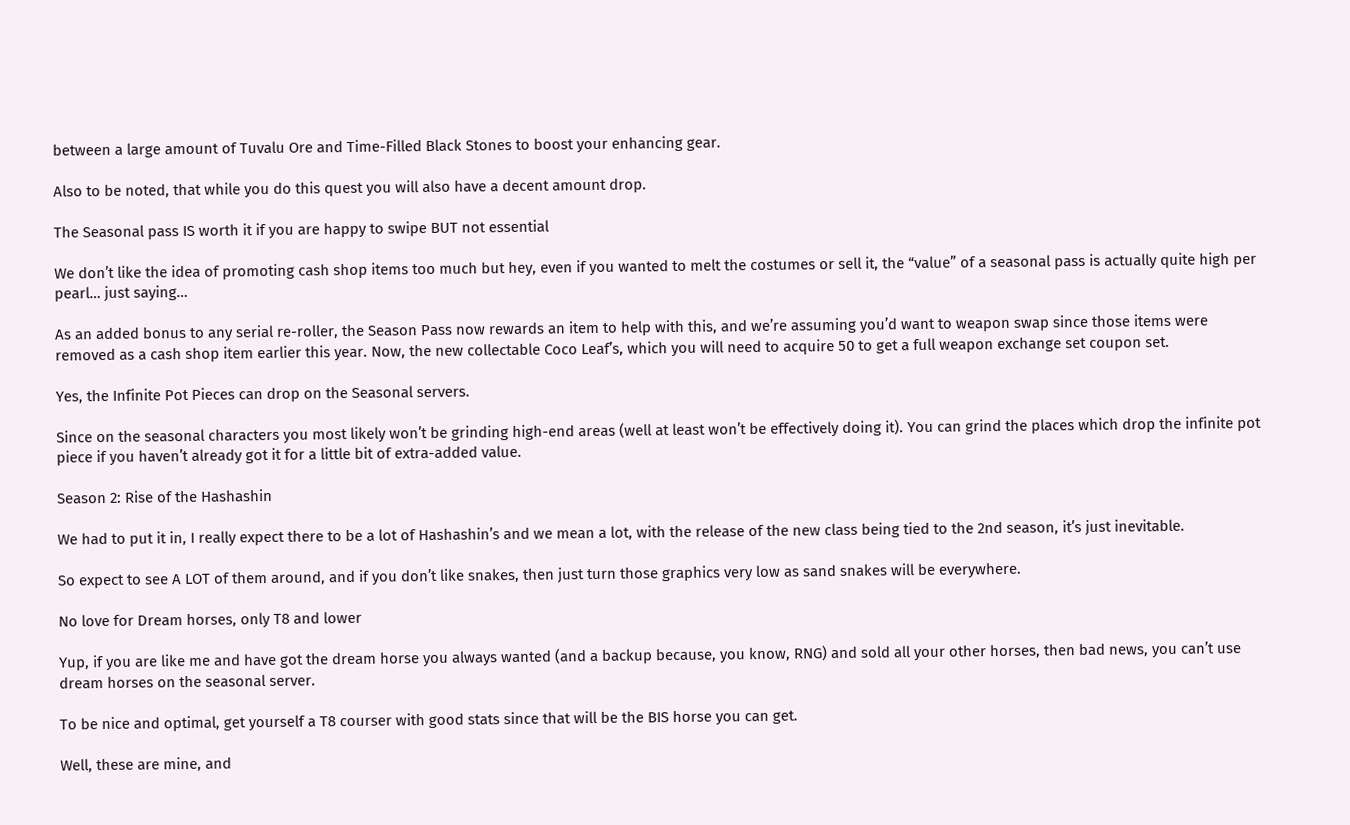between a large amount of Tuvalu Ore and Time-Filled Black Stones to boost your enhancing gear.

Also to be noted, that while you do this quest you will also have a decent amount drop.

The Seasonal pass IS worth it if you are happy to swipe BUT not essential

We don’t like the idea of promoting cash shop items too much but hey, even if you wanted to melt the costumes or sell it, the “value” of a seasonal pass is actually quite high per pearl… just saying…

As an added bonus to any serial re-roller, the Season Pass now rewards an item to help with this, and we’re assuming you’d want to weapon swap since those items were removed as a cash shop item earlier this year. Now, the new collectable Coco Leaf’s, which you will need to acquire 50 to get a full weapon exchange set coupon set.

Yes, the Infinite Pot Pieces can drop on the Seasonal servers.

Since on the seasonal characters you most likely won’t be grinding high-end areas (well at least won’t be effectively doing it). You can grind the places which drop the infinite pot piece if you haven’t already got it for a little bit of extra-added value.

Season 2: Rise of the Hashashin

We had to put it in, I really expect there to be a lot of Hashashin’s and we mean a lot, with the release of the new class being tied to the 2nd season, it’s just inevitable.

So expect to see A LOT of them around, and if you don’t like snakes, then just turn those graphics very low as sand snakes will be everywhere.

No love for Dream horses, only T8 and lower

Yup, if you are like me and have got the dream horse you always wanted (and a backup because, you know, RNG) and sold all your other horses, then bad news, you can’t use dream horses on the seasonal server.

To be nice and optimal, get yourself a T8 courser with good stats since that will be the BIS horse you can get.

Well, these are mine, and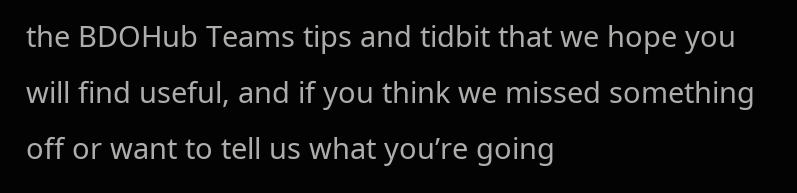the BDOHub Teams tips and tidbit that we hope you will find useful, and if you think we missed something off or want to tell us what you’re going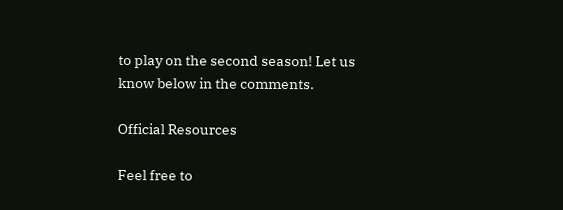to play on the second season! Let us know below in the comments.

Official Resources

Feel free to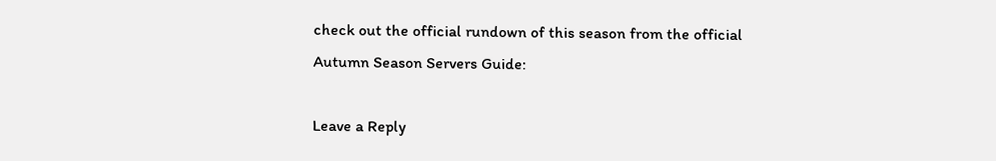check out the official rundown of this season from the official Autumn Season Servers Guide:

Leave a Reply